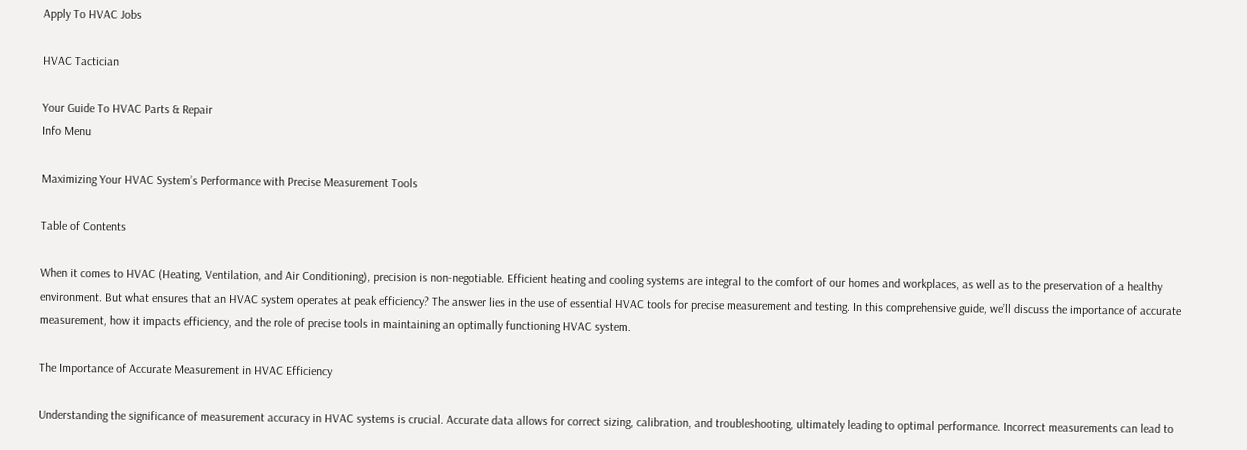Apply To HVAC Jobs

HVAC Tactician

Your Guide To HVAC Parts & Repair
Info Menu

Maximizing Your HVAC System’s Performance with Precise Measurement Tools

Table of Contents

When it comes to HVAC (Heating, Ventilation, and Air Conditioning), precision is non-negotiable. Efficient heating and cooling systems are integral to the comfort of our homes and workplaces, as well as to the preservation of a healthy environment. But what ensures that an HVAC system operates at peak efficiency? The answer lies in the use of essential HVAC tools for precise measurement and testing. In this comprehensive guide, we’ll discuss the importance of accurate measurement, how it impacts efficiency, and the role of precise tools in maintaining an optimally functioning HVAC system.

The Importance of Accurate Measurement in HVAC Efficiency

Understanding the significance of measurement accuracy in HVAC systems is crucial. Accurate data allows for correct sizing, calibration, and troubleshooting, ultimately leading to optimal performance. Incorrect measurements can lead to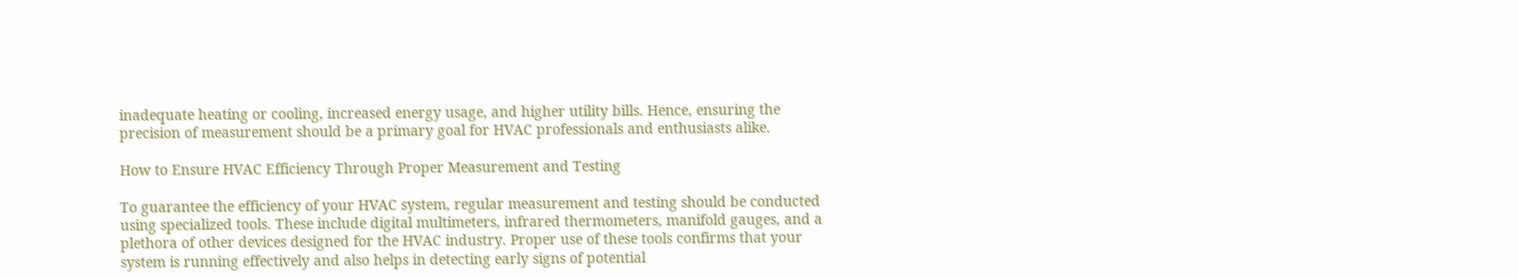inadequate heating or cooling, increased energy usage, and higher utility bills. Hence, ensuring the precision of measurement should be a primary goal for HVAC professionals and enthusiasts alike.

How to Ensure HVAC Efficiency Through Proper Measurement and Testing

To guarantee the efficiency of your HVAC system, regular measurement and testing should be conducted using specialized tools. These include digital multimeters, infrared thermometers, manifold gauges, and a plethora of other devices designed for the HVAC industry. Proper use of these tools confirms that your system is running effectively and also helps in detecting early signs of potential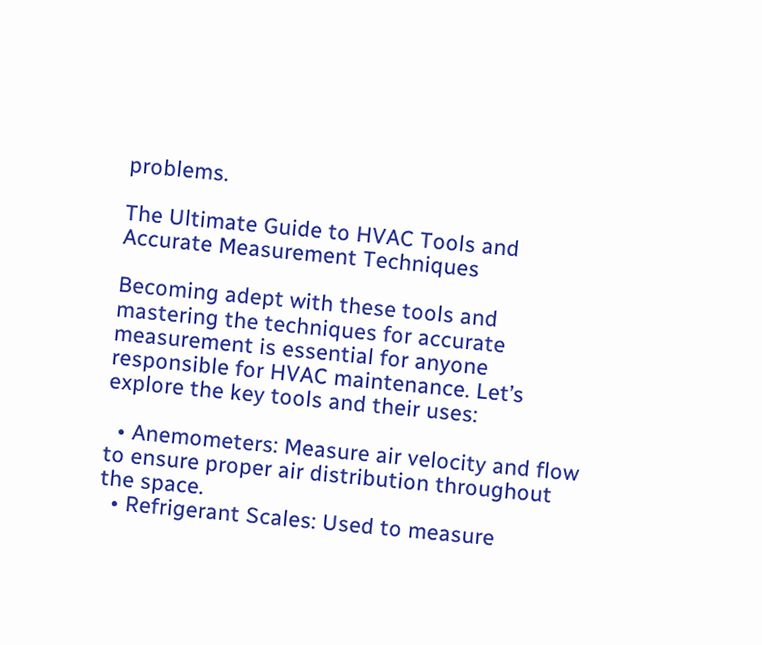problems.

The Ultimate Guide to HVAC Tools and Accurate Measurement Techniques

Becoming adept with these tools and mastering the techniques for accurate measurement is essential for anyone responsible for HVAC maintenance. Let’s explore the key tools and their uses:

  • Anemometers: Measure air velocity and flow to ensure proper air distribution throughout the space.
  • Refrigerant Scales: Used to measure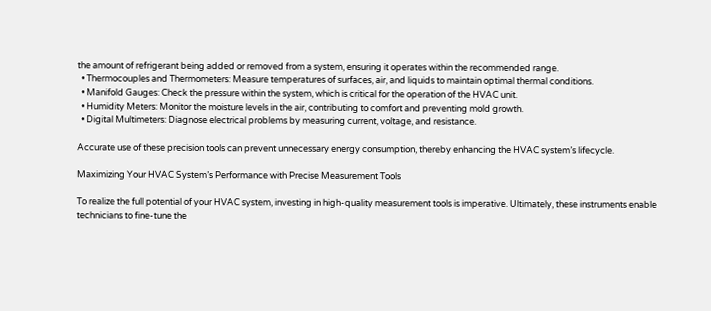the amount of refrigerant being added or removed from a system, ensuring it operates within the recommended range.
  • Thermocouples and Thermometers: Measure temperatures of surfaces, air, and liquids to maintain optimal thermal conditions.
  • Manifold Gauges: Check the pressure within the system, which is critical for the operation of the HVAC unit.
  • Humidity Meters: Monitor the moisture levels in the air, contributing to comfort and preventing mold growth.
  • Digital Multimeters: Diagnose electrical problems by measuring current, voltage, and resistance.

Accurate use of these precision tools can prevent unnecessary energy consumption, thereby enhancing the HVAC system’s lifecycle.

Maximizing Your HVAC System’s Performance with Precise Measurement Tools

To realize the full potential of your HVAC system, investing in high-quality measurement tools is imperative. Ultimately, these instruments enable technicians to fine-tune the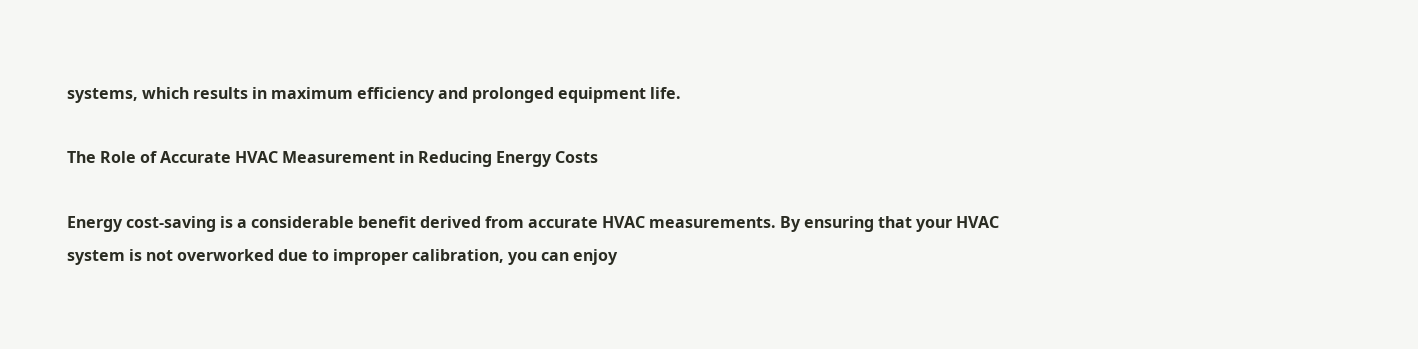systems, which results in maximum efficiency and prolonged equipment life.

The Role of Accurate HVAC Measurement in Reducing Energy Costs

Energy cost-saving is a considerable benefit derived from accurate HVAC measurements. By ensuring that your HVAC system is not overworked due to improper calibration, you can enjoy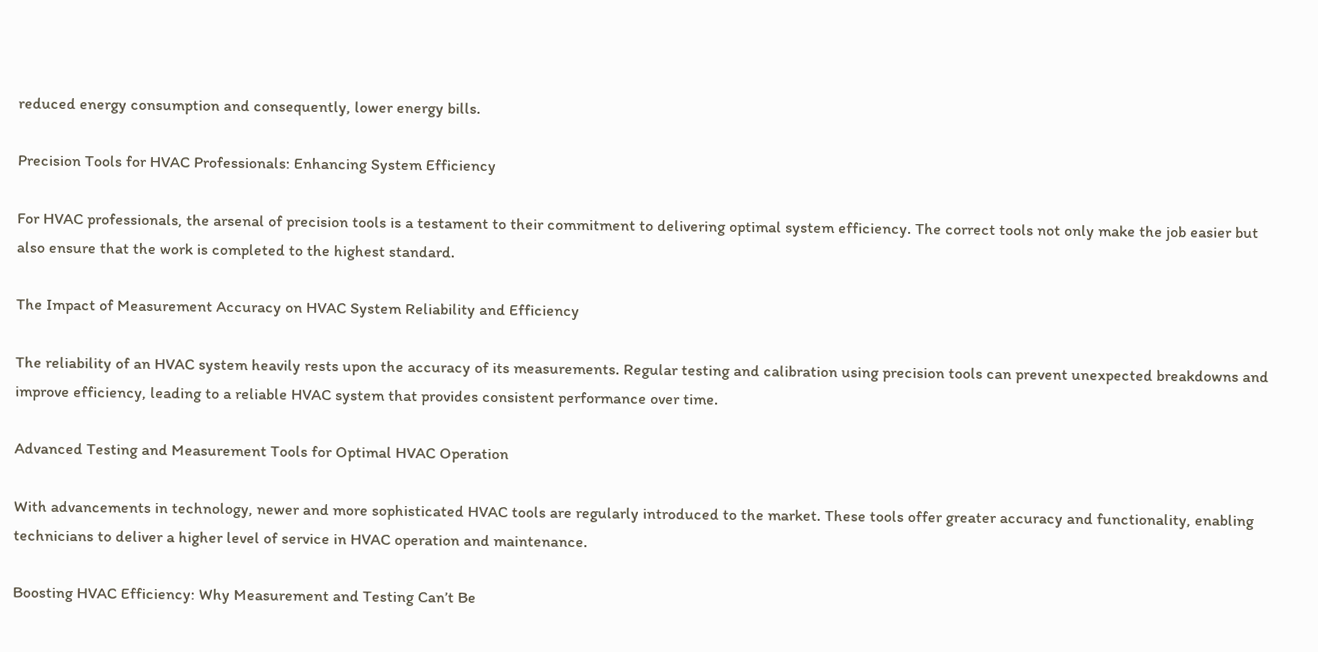reduced energy consumption and consequently, lower energy bills.

Precision Tools for HVAC Professionals: Enhancing System Efficiency

For HVAC professionals, the arsenal of precision tools is a testament to their commitment to delivering optimal system efficiency. The correct tools not only make the job easier but also ensure that the work is completed to the highest standard.

The Impact of Measurement Accuracy on HVAC System Reliability and Efficiency

The reliability of an HVAC system heavily rests upon the accuracy of its measurements. Regular testing and calibration using precision tools can prevent unexpected breakdowns and improve efficiency, leading to a reliable HVAC system that provides consistent performance over time.

Advanced Testing and Measurement Tools for Optimal HVAC Operation

With advancements in technology, newer and more sophisticated HVAC tools are regularly introduced to the market. These tools offer greater accuracy and functionality, enabling technicians to deliver a higher level of service in HVAC operation and maintenance.

Boosting HVAC Efficiency: Why Measurement and Testing Can’t Be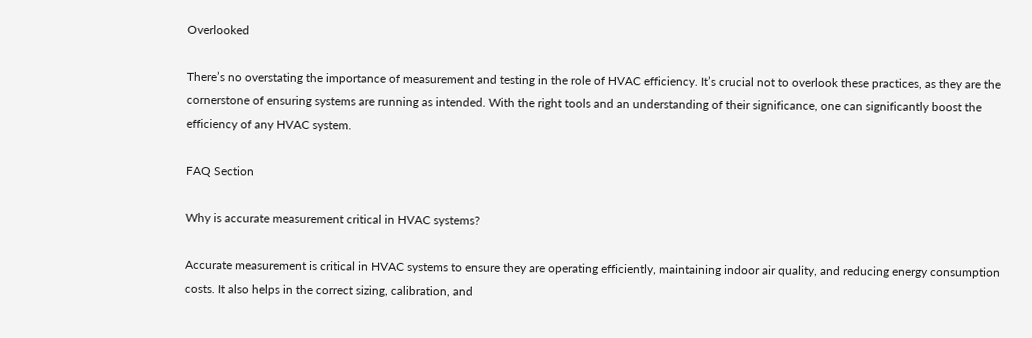Overlooked

There’s no overstating the importance of measurement and testing in the role of HVAC efficiency. It’s crucial not to overlook these practices, as they are the cornerstone of ensuring systems are running as intended. With the right tools and an understanding of their significance, one can significantly boost the efficiency of any HVAC system.

FAQ Section

Why is accurate measurement critical in HVAC systems?

Accurate measurement is critical in HVAC systems to ensure they are operating efficiently, maintaining indoor air quality, and reducing energy consumption costs. It also helps in the correct sizing, calibration, and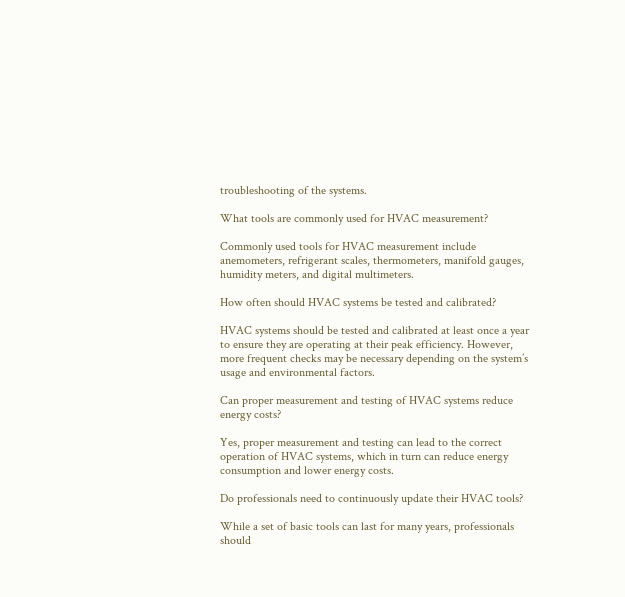troubleshooting of the systems.

What tools are commonly used for HVAC measurement?

Commonly used tools for HVAC measurement include anemometers, refrigerant scales, thermometers, manifold gauges, humidity meters, and digital multimeters.

How often should HVAC systems be tested and calibrated?

HVAC systems should be tested and calibrated at least once a year to ensure they are operating at their peak efficiency. However, more frequent checks may be necessary depending on the system’s usage and environmental factors.

Can proper measurement and testing of HVAC systems reduce energy costs?

Yes, proper measurement and testing can lead to the correct operation of HVAC systems, which in turn can reduce energy consumption and lower energy costs.

Do professionals need to continuously update their HVAC tools?

While a set of basic tools can last for many years, professionals should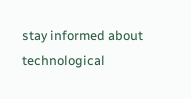stay informed about technological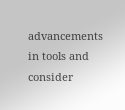advancements in tools and consider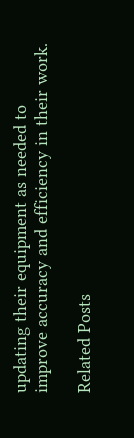updating their equipment as needed to improve accuracy and efficiency in their work.

Related Posts